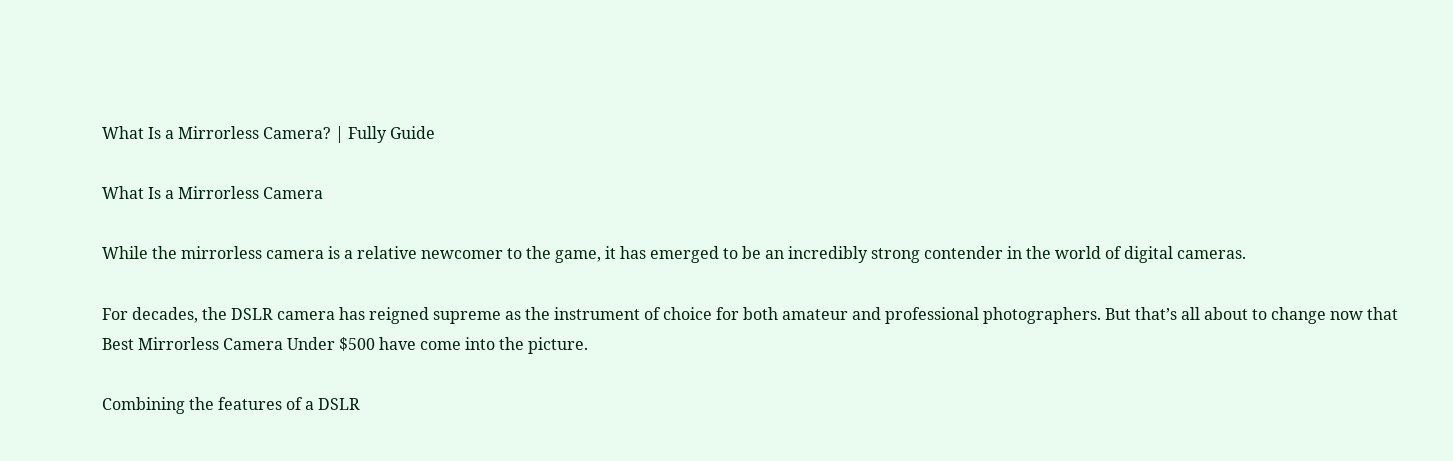What Is a Mirrorless Camera? | Fully Guide

What Is a Mirrorless Camera

While the mirrorless camera is a relative newcomer to the game, it has emerged to be an incredibly strong contender in the world of digital cameras.

For decades, the DSLR camera has reigned supreme as the instrument of choice for both amateur and professional photographers. But that’s all about to change now that Best Mirrorless Camera Under $500 have come into the picture.

Combining the features of a DSLR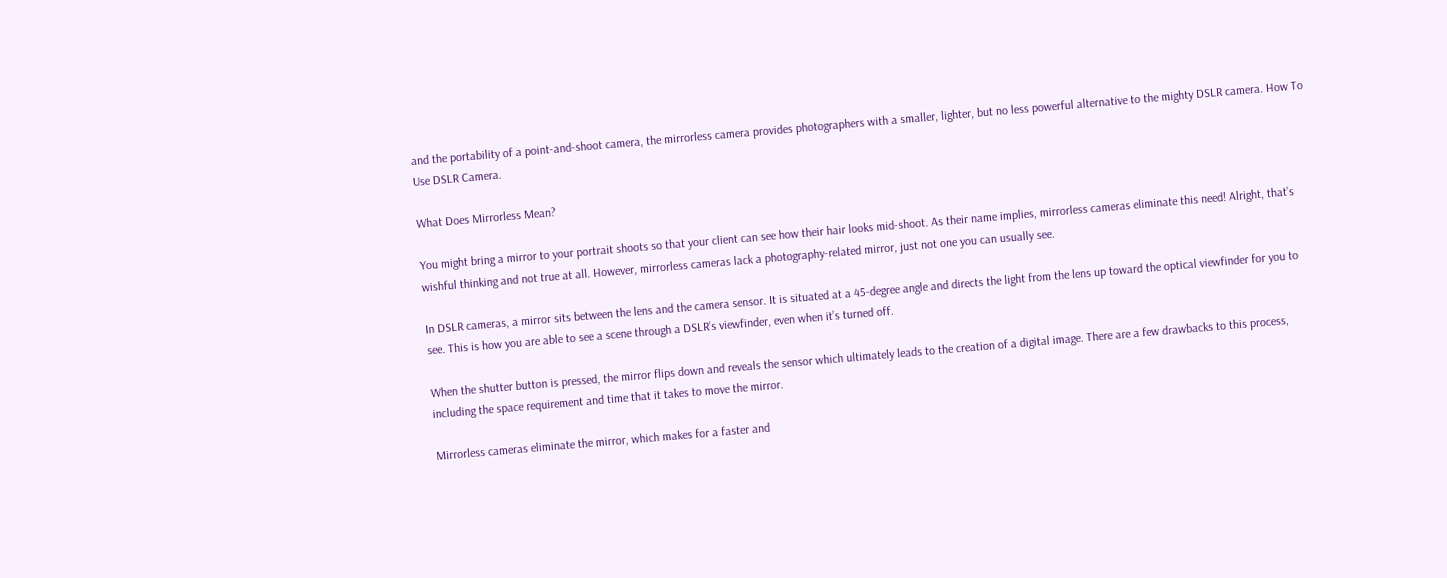and the portability of a point-and-shoot camera, the mirrorless camera provides photographers with a smaller, lighter, but no less powerful alternative to the mighty DSLR camera. How To Use DSLR Camera.

What Does Mirrorless Mean?

You might bring a mirror to your portrait shoots so that your client can see how their hair looks mid-shoot. As their name implies, mirrorless cameras eliminate this need! Alright, that’s wishful thinking and not true at all. However, mirrorless cameras lack a photography-related mirror, just not one you can usually see.

In DSLR cameras, a mirror sits between the lens and the camera sensor. It is situated at a 45-degree angle and directs the light from the lens up toward the optical viewfinder for you to see. This is how you are able to see a scene through a DSLR’s viewfinder, even when it’s turned off.

When the shutter button is pressed, the mirror flips down and reveals the sensor which ultimately leads to the creation of a digital image. There are a few drawbacks to this process, including the space requirement and time that it takes to move the mirror.

Mirrorless cameras eliminate the mirror, which makes for a faster and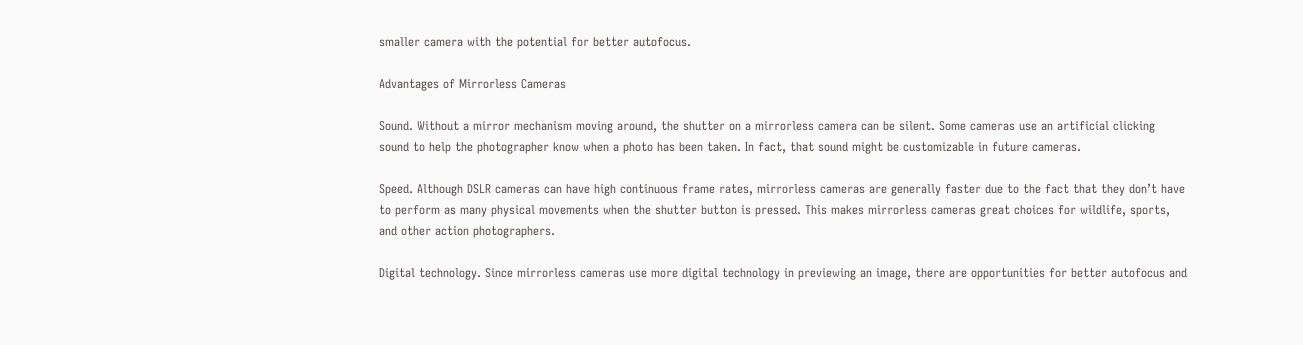smaller camera with the potential for better autofocus.

Advantages of Mirrorless Cameras

Sound. Without a mirror mechanism moving around, the shutter on a mirrorless camera can be silent. Some cameras use an artificial clicking sound to help the photographer know when a photo has been taken. In fact, that sound might be customizable in future cameras.

Speed. Although DSLR cameras can have high continuous frame rates, mirrorless cameras are generally faster due to the fact that they don’t have to perform as many physical movements when the shutter button is pressed. This makes mirrorless cameras great choices for wildlife, sports, and other action photographers.

Digital technology. Since mirrorless cameras use more digital technology in previewing an image, there are opportunities for better autofocus and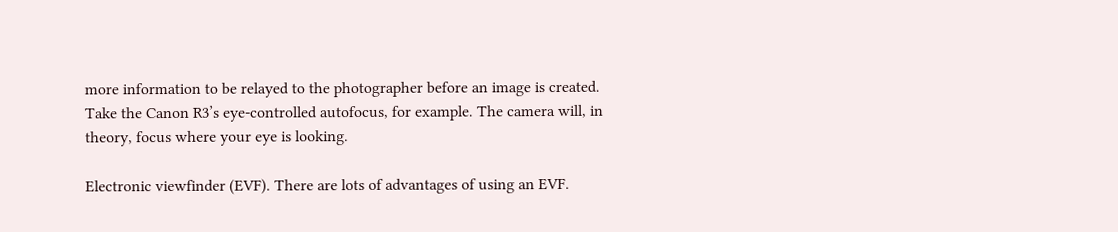more information to be relayed to the photographer before an image is created. Take the Canon R3’s eye-controlled autofocus, for example. The camera will, in theory, focus where your eye is looking.

Electronic viewfinder (EVF). There are lots of advantages of using an EVF.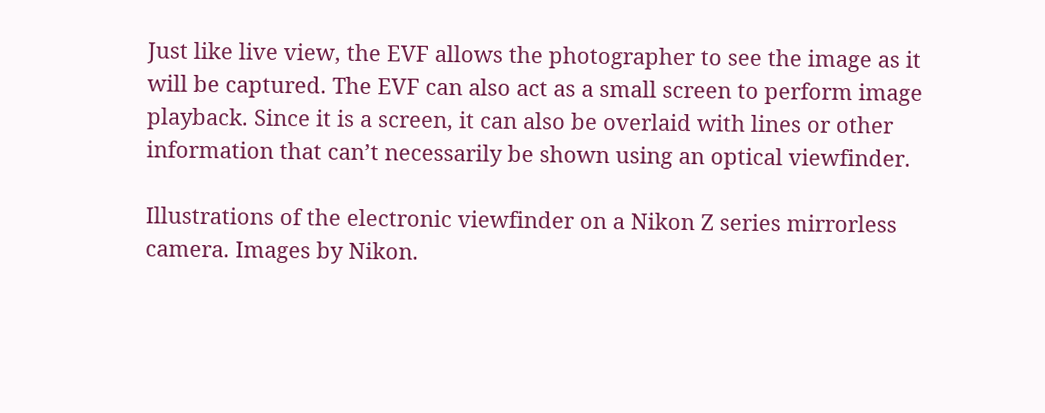Just like live view, the EVF allows the photographer to see the image as it will be captured. The EVF can also act as a small screen to perform image playback. Since it is a screen, it can also be overlaid with lines or other information that can’t necessarily be shown using an optical viewfinder.

Illustrations of the electronic viewfinder on a Nikon Z series mirrorless camera. Images by Nikon.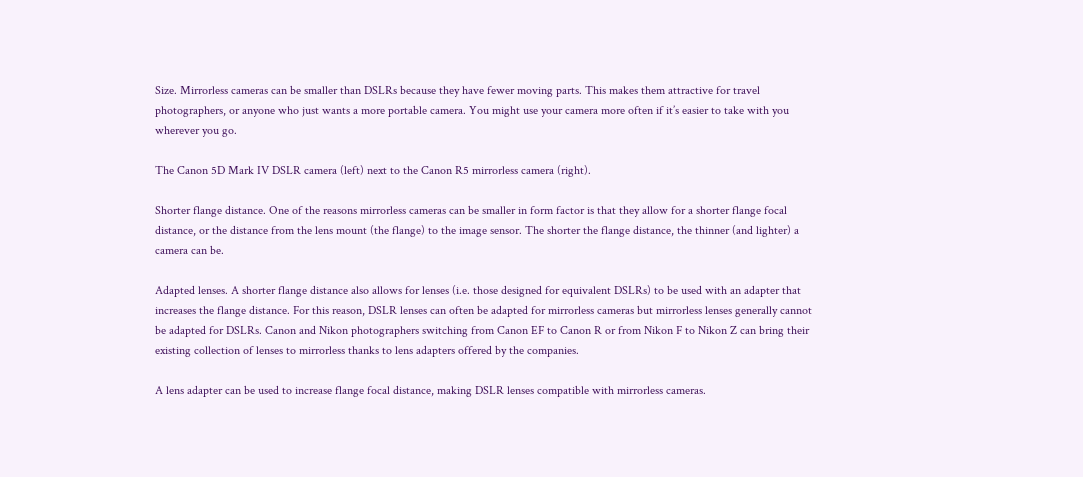Size. Mirrorless cameras can be smaller than DSLRs because they have fewer moving parts. This makes them attractive for travel photographers, or anyone who just wants a more portable camera. You might use your camera more often if it’s easier to take with you wherever you go.

The Canon 5D Mark IV DSLR camera (left) next to the Canon R5 mirrorless camera (right).

Shorter flange distance. One of the reasons mirrorless cameras can be smaller in form factor is that they allow for a shorter flange focal distance, or the distance from the lens mount (the flange) to the image sensor. The shorter the flange distance, the thinner (and lighter) a camera can be.

Adapted lenses. A shorter flange distance also allows for lenses (i.e. those designed for equivalent DSLRs) to be used with an adapter that increases the flange distance. For this reason, DSLR lenses can often be adapted for mirrorless cameras but mirrorless lenses generally cannot be adapted for DSLRs. Canon and Nikon photographers switching from Canon EF to Canon R or from Nikon F to Nikon Z can bring their existing collection of lenses to mirrorless thanks to lens adapters offered by the companies.

A lens adapter can be used to increase flange focal distance, making DSLR lenses compatible with mirrorless cameras.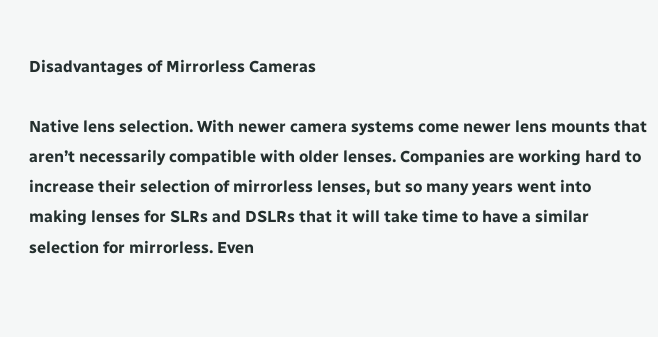Disadvantages of Mirrorless Cameras

Native lens selection. With newer camera systems come newer lens mounts that aren’t necessarily compatible with older lenses. Companies are working hard to increase their selection of mirrorless lenses, but so many years went into making lenses for SLRs and DSLRs that it will take time to have a similar selection for mirrorless. Even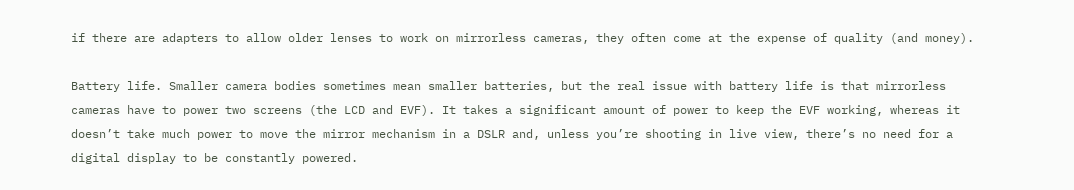if there are adapters to allow older lenses to work on mirrorless cameras, they often come at the expense of quality (and money).

Battery life. Smaller camera bodies sometimes mean smaller batteries, but the real issue with battery life is that mirrorless cameras have to power two screens (the LCD and EVF). It takes a significant amount of power to keep the EVF working, whereas it doesn’t take much power to move the mirror mechanism in a DSLR and, unless you’re shooting in live view, there’s no need for a digital display to be constantly powered.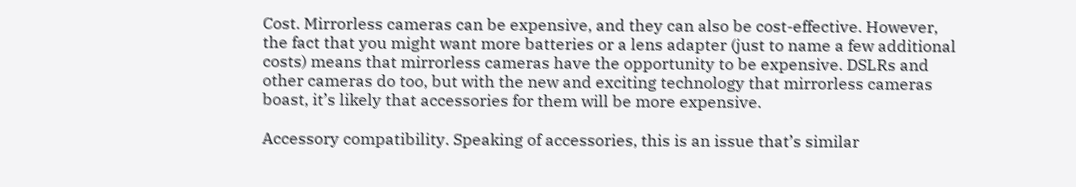Cost. Mirrorless cameras can be expensive, and they can also be cost-effective. However, the fact that you might want more batteries or a lens adapter (just to name a few additional costs) means that mirrorless cameras have the opportunity to be expensive. DSLRs and other cameras do too, but with the new and exciting technology that mirrorless cameras boast, it’s likely that accessories for them will be more expensive.

Accessory compatibility. Speaking of accessories, this is an issue that’s similar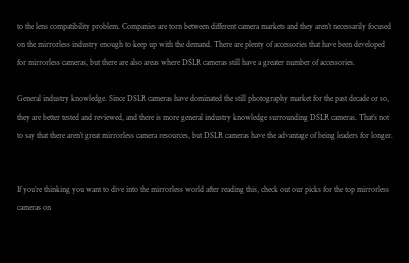to the lens compatibility problem. Companies are torn between different camera markets and they aren’t necessarily focused on the mirrorless industry enough to keep up with the demand. There are plenty of accessories that have been developed for mirrorless cameras, but there are also areas where DSLR cameras still have a greater number of accessories.

General industry knowledge. Since DSLR cameras have dominated the still photography market for the past decade or so, they are better tested and reviewed, and there is more general industry knowledge surrounding DSLR cameras. That’s not to say that there aren’t great mirrorless camera resources, but DSLR cameras have the advantage of being leaders for longer.


If you’re thinking you want to dive into the mirrorless world after reading this, check out our picks for the top mirrorless cameras on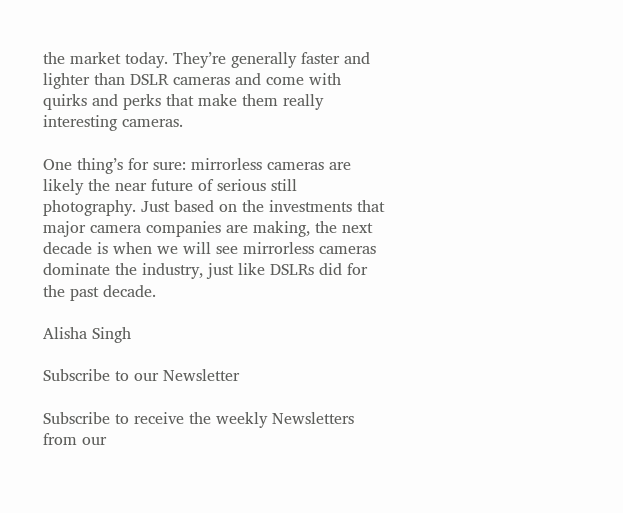the market today. They’re generally faster and lighter than DSLR cameras and come with quirks and perks that make them really interesting cameras.

One thing’s for sure: mirrorless cameras are likely the near future of serious still photography. Just based on the investments that major camera companies are making, the next decade is when we will see mirrorless cameras dominate the industry, just like DSLRs did for the past decade.

Alisha Singh

Subscribe to our Newsletter

Subscribe to receive the weekly Newsletters from our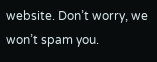website. Don’t worry, we won’t spam you.